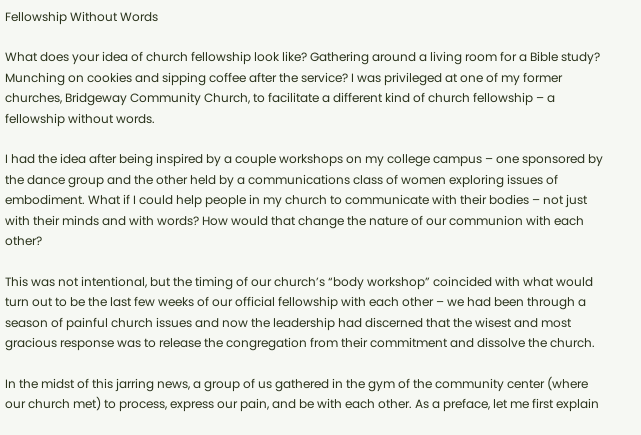Fellowship Without Words

What does your idea of church fellowship look like? Gathering around a living room for a Bible study? Munching on cookies and sipping coffee after the service? I was privileged at one of my former churches, Bridgeway Community Church, to facilitate a different kind of church fellowship – a fellowship without words.

I had the idea after being inspired by a couple workshops on my college campus – one sponsored by the dance group and the other held by a communications class of women exploring issues of embodiment. What if I could help people in my church to communicate with their bodies – not just with their minds and with words? How would that change the nature of our communion with each other?

This was not intentional, but the timing of our church’s “body workshop” coincided with what would turn out to be the last few weeks of our official fellowship with each other – we had been through a season of painful church issues and now the leadership had discerned that the wisest and most gracious response was to release the congregation from their commitment and dissolve the church.

In the midst of this jarring news, a group of us gathered in the gym of the community center (where our church met) to process, express our pain, and be with each other. As a preface, let me first explain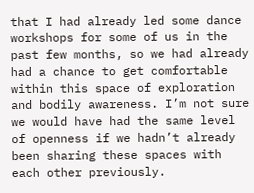that I had already led some dance workshops for some of us in the past few months, so we had already had a chance to get comfortable within this space of exploration and bodily awareness. I’m not sure we would have had the same level of openness if we hadn’t already been sharing these spaces with each other previously.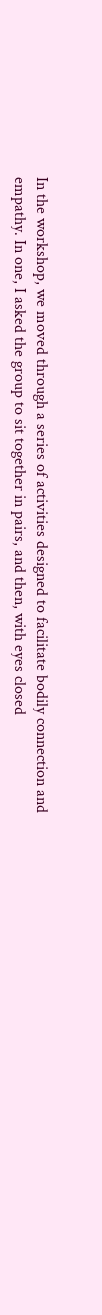In the workshop, we moved through a series of activities designed to facilitate bodily connection and empathy. In one, I asked the group to sit together in pairs, and then, with eyes closed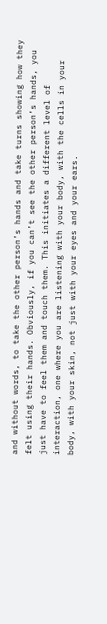and without words, to take the other person’s hands and take turns showing how they felt using their hands. Obviously, if you can’t see the other person’s hands, you just have to feel them and touch them. This initiates a different level of interaction, one where you are listening with your body, with the cells in your body, with your skin, not just with your eyes and your ears.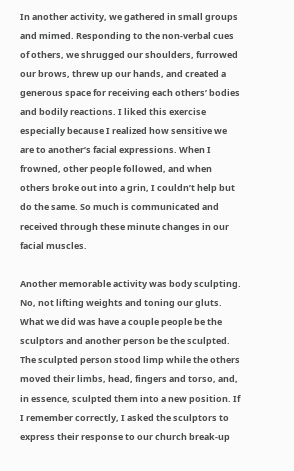In another activity, we gathered in small groups and mimed. Responding to the non-verbal cues of others, we shrugged our shoulders, furrowed our brows, threw up our hands, and created a generous space for receiving each others’ bodies and bodily reactions. I liked this exercise especially because I realized how sensitive we are to another’s facial expressions. When I frowned, other people followed, and when others broke out into a grin, I couldn’t help but do the same. So much is communicated and received through these minute changes in our facial muscles.

Another memorable activity was body sculpting. No, not lifting weights and toning our gluts. What we did was have a couple people be the sculptors and another person be the sculpted. The sculpted person stood limp while the others moved their limbs, head, fingers and torso, and, in essence, sculpted them into a new position. If I remember correctly, I asked the sculptors to express their response to our church break-up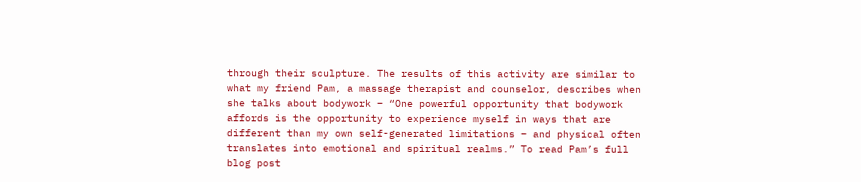through their sculpture. The results of this activity are similar to what my friend Pam, a massage therapist and counselor, describes when she talks about bodywork – “One powerful opportunity that bodywork affords is the opportunity to experience myself in ways that are different than my own self-generated limitations – and physical often translates into emotional and spiritual realms.” To read Pam’s full blog post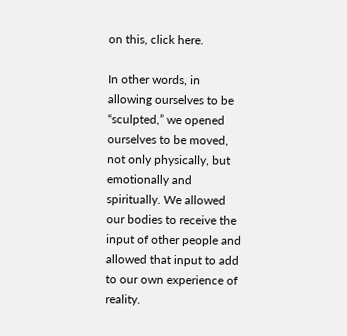on this, click here.

In other words, in allowing ourselves to be “sculpted,” we opened ourselves to be moved, not only physically, but emotionally and spiritually. We allowed our bodies to receive the input of other people and allowed that input to add to our own experience of reality.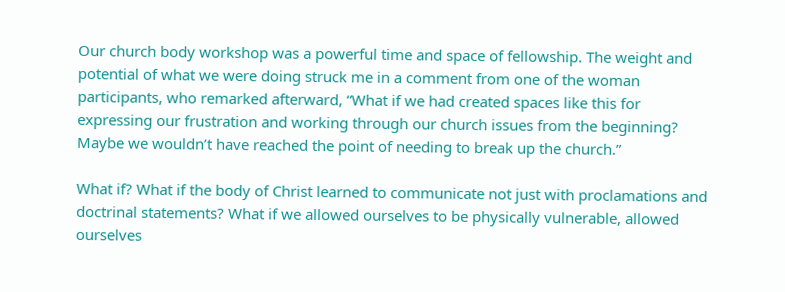Our church body workshop was a powerful time and space of fellowship. The weight and potential of what we were doing struck me in a comment from one of the woman participants, who remarked afterward, “What if we had created spaces like this for expressing our frustration and working through our church issues from the beginning? Maybe we wouldn’t have reached the point of needing to break up the church.”

What if? What if the body of Christ learned to communicate not just with proclamations and doctrinal statements? What if we allowed ourselves to be physically vulnerable, allowed ourselves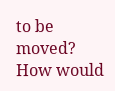to be moved? How would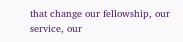that change our fellowship, our service, our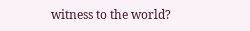witness to the world?